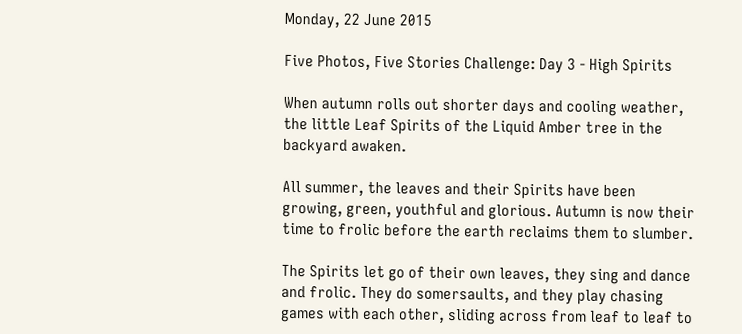Monday, 22 June 2015

Five Photos, Five Stories Challenge: Day 3 - High Spirits

When autumn rolls out shorter days and cooling weather, the little Leaf Spirits of the Liquid Amber tree in the backyard awaken.

All summer, the leaves and their Spirits have been growing, green, youthful and glorious. Autumn is now their time to frolic before the earth reclaims them to slumber.

The Spirits let go of their own leaves, they sing and dance and frolic. They do somersaults, and they play chasing games with each other, sliding across from leaf to leaf to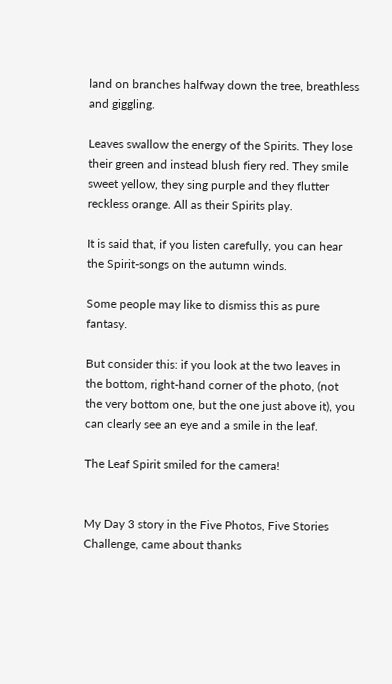land on branches halfway down the tree, breathless and giggling.

Leaves swallow the energy of the Spirits. They lose their green and instead blush fiery red. They smile sweet yellow, they sing purple and they flutter reckless orange. All as their Spirits play.

It is said that, if you listen carefully, you can hear the Spirit-songs on the autumn winds.

Some people may like to dismiss this as pure fantasy.

But consider this: if you look at the two leaves in the bottom, right-hand corner of the photo, (not the very bottom one, but the one just above it), you can clearly see an eye and a smile in the leaf.

The Leaf Spirit smiled for the camera!


My Day 3 story in the Five Photos, Five Stories Challenge, came about thanks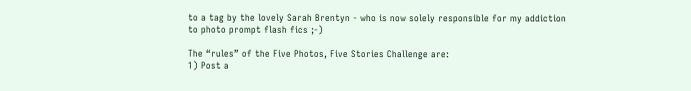to a tag by the lovely Sarah Brentyn - who is now solely responsible for my addiction to photo prompt flash fics ;-)

The “rules” of the Five Photos, Five Stories Challenge are:
1) Post a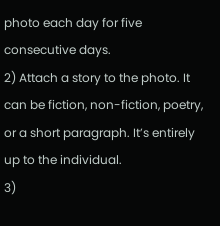photo each day for five consecutive days.
2) Attach a story to the photo. It can be fiction, non-fiction, poetry, or a short paragraph. It’s entirely up to the individual.
3)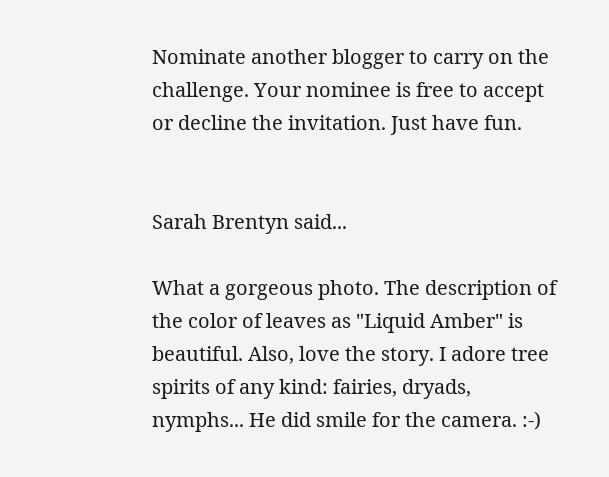Nominate another blogger to carry on the challenge. Your nominee is free to accept or decline the invitation. Just have fun.


Sarah Brentyn said...

What a gorgeous photo. The description of the color of leaves as "Liquid Amber" is beautiful. Also, love the story. I adore tree spirits of any kind: fairies, dryads, nymphs... He did smile for the camera. :-)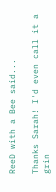ReeD with a Bee said...

Thanks Sarah! I'd even call it a grin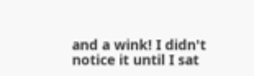and a wink! I didn't notice it until I sat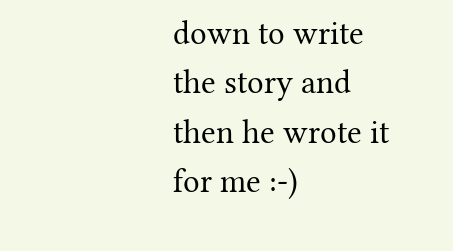down to write the story and then he wrote it for me :-)